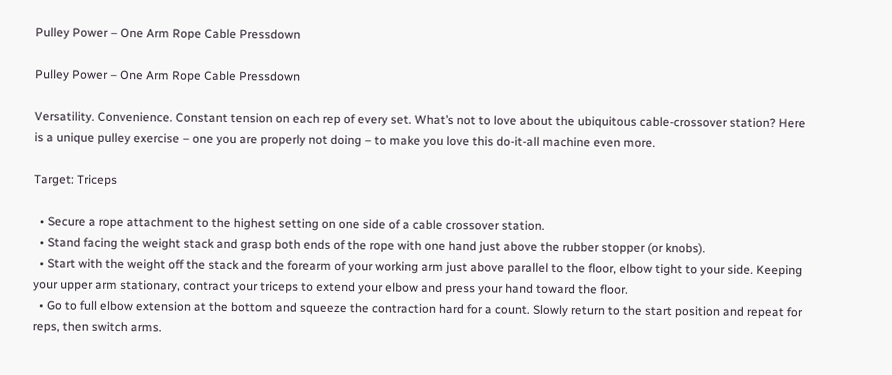Pulley Power – One Arm Rope Cable Pressdown

Pulley Power – One Arm Rope Cable Pressdown

Versatility. Convenience. Constant tension on each rep of every set. What’s not to love about the ubiquitous cable-crossover station? Here is a unique pulley exercise – one you are properly not doing – to make you love this do-it-all machine even more.

Target: Triceps

  • Secure a rope attachment to the highest setting on one side of a cable crossover station.
  • Stand facing the weight stack and grasp both ends of the rope with one hand just above the rubber stopper (or knobs).
  • Start with the weight off the stack and the forearm of your working arm just above parallel to the floor, elbow tight to your side. Keeping your upper arm stationary, contract your triceps to extend your elbow and press your hand toward the floor.
  • Go to full elbow extension at the bottom and squeeze the contraction hard for a count. Slowly return to the start position and repeat for reps, then switch arms.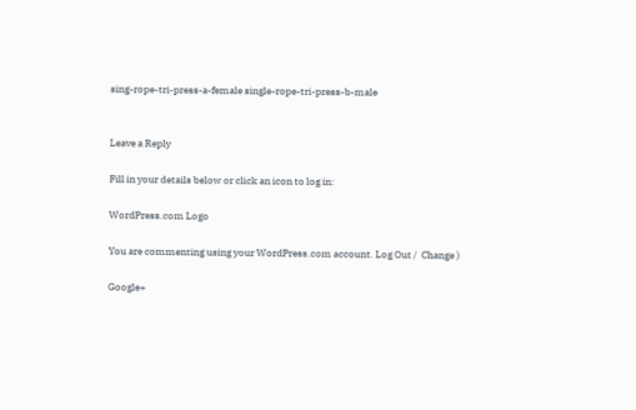sing-rope-tri-press-a-female single-rope-tri-press-b-male


Leave a Reply

Fill in your details below or click an icon to log in:

WordPress.com Logo

You are commenting using your WordPress.com account. Log Out /  Change )

Google+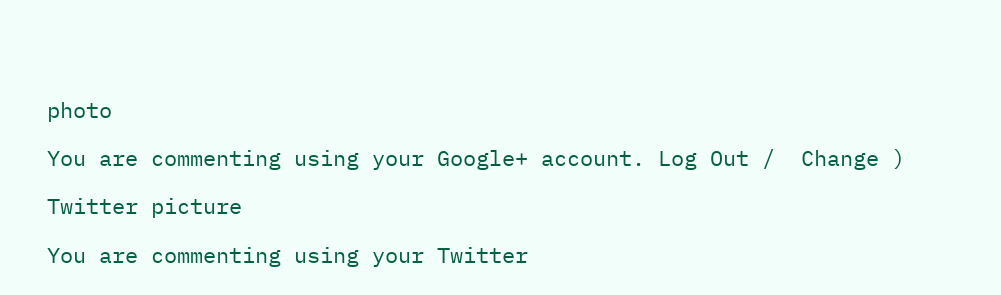photo

You are commenting using your Google+ account. Log Out /  Change )

Twitter picture

You are commenting using your Twitter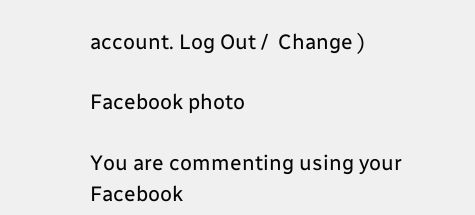account. Log Out /  Change )

Facebook photo

You are commenting using your Facebook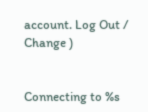account. Log Out /  Change )


Connecting to %s